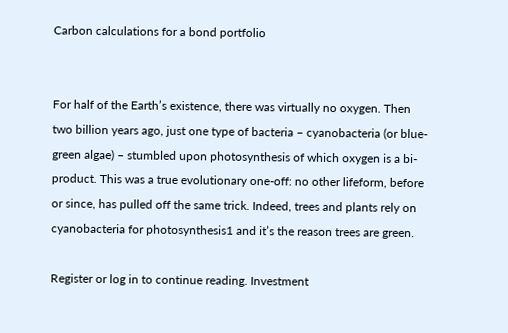Carbon calculations for a bond portfolio


For half of the Earth’s existence, there was virtually no oxygen. Then two billion years ago, just one type of bacteria – cyanobacteria (or blue-green algae) – stumbled upon photosynthesis of which oxygen is a bi-product. This was a true evolutionary one-off: no other lifeform, before or since, has pulled off the same trick. Indeed, trees and plants rely on cyanobacteria for photosynthesis1 and it’s the reason trees are green.

Register or log in to continue reading. Investment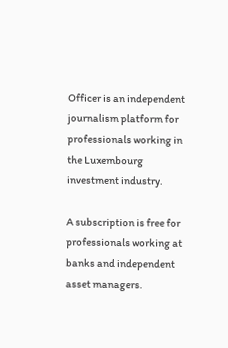Officer is an independent journalism platform for professionals working in the Luxembourg investment industry.

A subscription is free for professionals working at banks and independent asset managers.